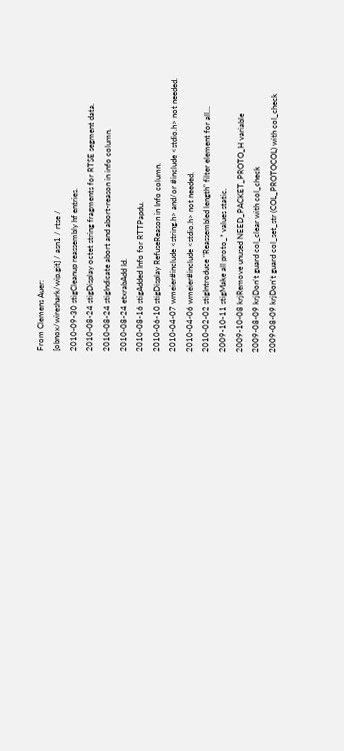From Clemens Auer:
[obnox/wireshark/wip.git] / asn1 / rtse /
2010-09-30 stigCleanup reassembly hf entries.
2010-08-24 stigDisplay octet string fragments for RTSE segment data.
2010-08-24 stigIndicate abort and abort-reason in info column.
2010-08-24 etxrabAdd Id.
2010-08-16 stigAdded Info for RTTPapdu.
2010-06-10 stigDisplay RefuseReason in Info column.
2010-04-07 wmeier#include <string.h> and/or #include <stdio.h> not needed.
2010-04-06 wmeier#include <stdio.h> not needed.
2010-02-02 stigIntroduce "Reassembled length" filter element for all...
2009-10-11 stigMake all proto_* values static.
2009-10-08 krjRemove unused NEED_PACKET_PROTO_H variable
2009-08-09 krjDon't guard col_clear with col_check
2009-08-09 krjDon't guard col_set_str (COL_PROTOCOL) with col_check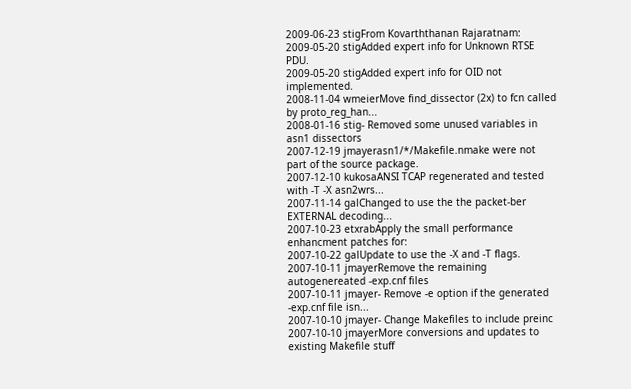2009-06-23 stigFrom Kovarththanan Rajaratnam:
2009-05-20 stigAdded expert info for Unknown RTSE PDU.
2009-05-20 stigAdded expert info for OID not implemented.
2008-11-04 wmeierMove find_dissector (2x) to fcn called by proto_reg_han...
2008-01-16 stig- Removed some unused variables in asn1 dissectors
2007-12-19 jmayerasn1/*/Makefile.nmake were not part of the source package.
2007-12-10 kukosaANSI TCAP regenerated and tested with -T -X asn2wrs...
2007-11-14 galChanged to use the the packet-ber EXTERNAL decoding...
2007-10-23 etxrabApply the small performance enhancment patches for:
2007-10-22 galUpdate to use the -X and -T flags.
2007-10-11 jmayerRemove the remaining autogenereated -exp.cnf files
2007-10-11 jmayer- Remove -e option if the generated -exp.cnf file isn...
2007-10-10 jmayer- Change Makefiles to include preinc
2007-10-10 jmayerMore conversions and updates to existing Makefile stuff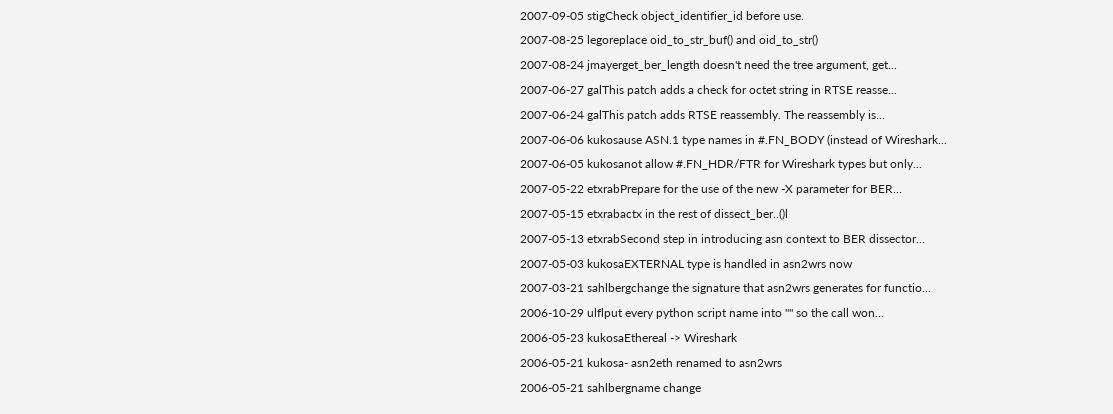2007-09-05 stigCheck object_identifier_id before use.
2007-08-25 legoreplace oid_to_str_buf() and oid_to_str()
2007-08-24 jmayerget_ber_length doesn't need the tree argument, get...
2007-06-27 galThis patch adds a check for octet string in RTSE reasse...
2007-06-24 galThis patch adds RTSE reassembly. The reassembly is...
2007-06-06 kukosause ASN.1 type names in #.FN_BODY (instead of Wireshark...
2007-06-05 kukosanot allow #.FN_HDR/FTR for Wireshark types but only...
2007-05-22 etxrabPrepare for the use of the new -X parameter for BER...
2007-05-15 etxrabactx in the rest of dissect_ber..()l
2007-05-13 etxrabSecond step in introducing asn context to BER dissector...
2007-05-03 kukosaEXTERNAL type is handled in asn2wrs now
2007-03-21 sahlbergchange the signature that asn2wrs generates for functio...
2006-10-29 ulflput every python script name into "" so the call won...
2006-05-23 kukosaEthereal -> Wireshark
2006-05-21 kukosa- asn2eth renamed to asn2wrs
2006-05-21 sahlbergname change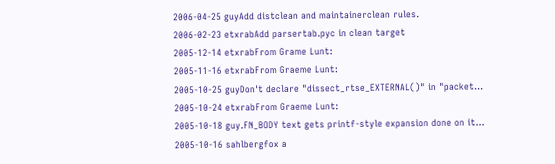2006-04-25 guyAdd distclean and maintainerclean rules.
2006-02-23 etxrabAdd parsertab.pyc in clean target
2005-12-14 etxrabFrom Grame Lunt:
2005-11-16 etxrabFrom Graeme Lunt:
2005-10-25 guyDon't declare "dissect_rtse_EXTERNAL()" in "packet...
2005-10-24 etxrabFrom Graeme Lunt:
2005-10-18 guy.FN_BODY text gets printf-style expansion done on it...
2005-10-16 sahlbergfox a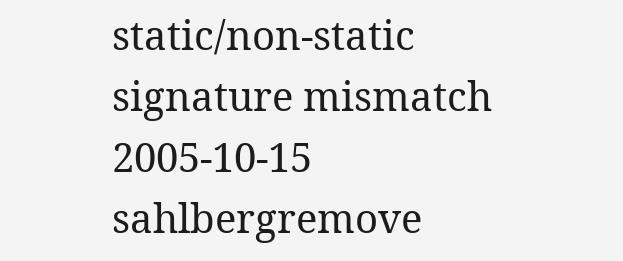static/non-static signature mismatch
2005-10-15 sahlbergremove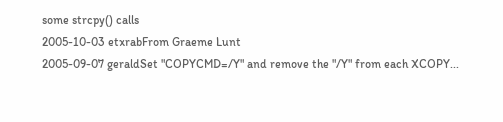some strcpy() calls
2005-10-03 etxrabFrom Graeme Lunt
2005-09-07 geraldSet "COPYCMD=/Y" and remove the "/Y" from each XCOPY...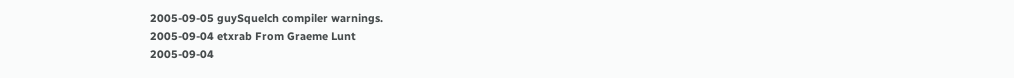2005-09-05 guySquelch compiler warnings.
2005-09-04 etxrab From Graeme Lunt
2005-09-04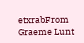etxrabFrom Graeme Lunt